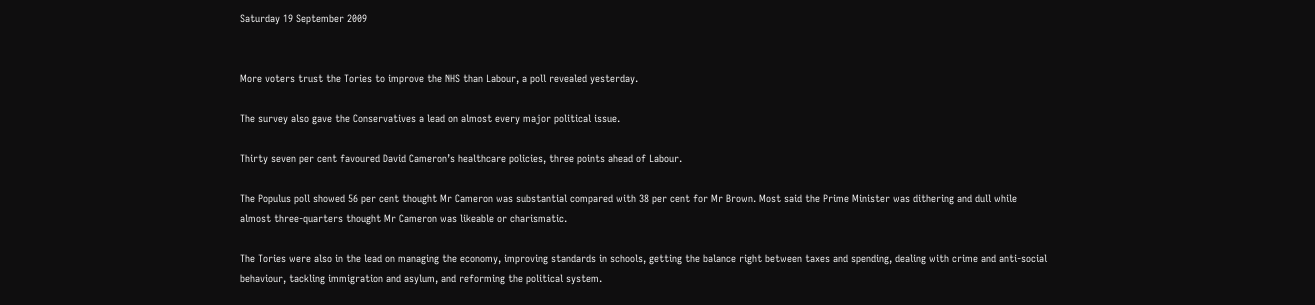Saturday 19 September 2009


More voters trust the Tories to improve the NHS than Labour, a poll revealed yesterday.

The survey also gave the Conservatives a lead on almost every major political issue.

Thirty seven per cent favoured David Cameron’s healthcare policies, three points ahead of Labour.

The Populus poll showed 56 per cent thought Mr Cameron was substantial compared with 38 per cent for Mr Brown. Most said the Prime Minister was dithering and dull while almost three-quarters thought Mr Cameron was likeable or charismatic.

The Tories were also in the lead on managing the economy, improving standards in schools, getting the balance right between taxes and spending, dealing with crime and anti-social behaviour, tackling immigration and asylum, and reforming the political system.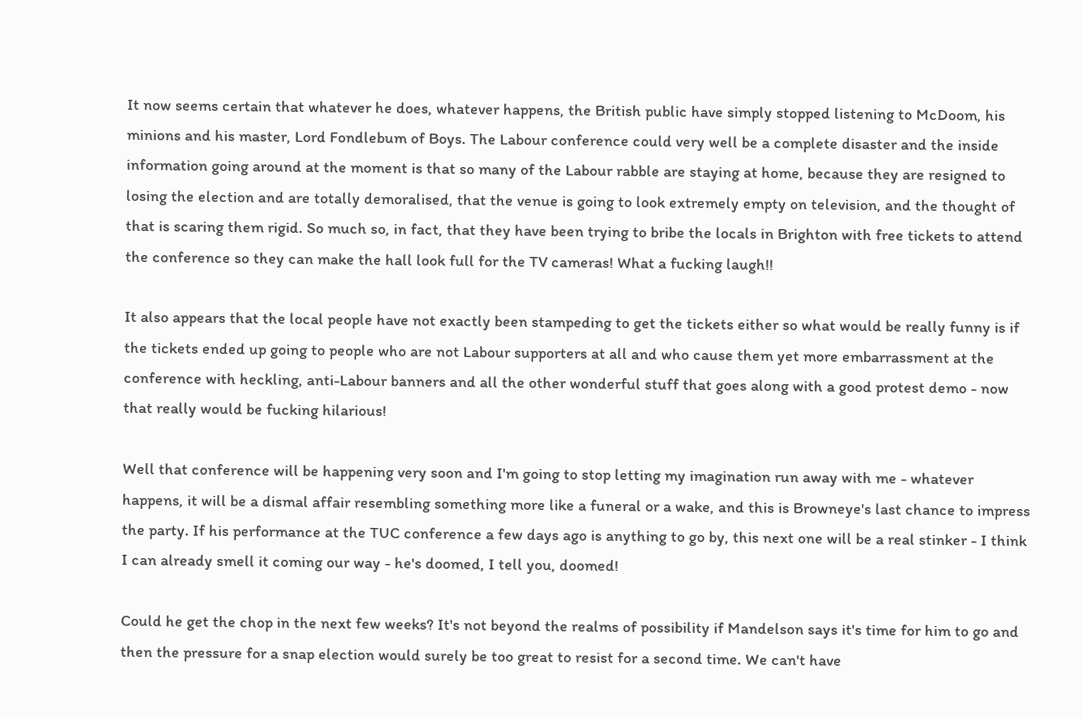It now seems certain that whatever he does, whatever happens, the British public have simply stopped listening to McDoom, his minions and his master, Lord Fondlebum of Boys. The Labour conference could very well be a complete disaster and the inside information going around at the moment is that so many of the Labour rabble are staying at home, because they are resigned to losing the election and are totally demoralised, that the venue is going to look extremely empty on television, and the thought of that is scaring them rigid. So much so, in fact, that they have been trying to bribe the locals in Brighton with free tickets to attend the conference so they can make the hall look full for the TV cameras! What a fucking laugh!!

It also appears that the local people have not exactly been stampeding to get the tickets either so what would be really funny is if the tickets ended up going to people who are not Labour supporters at all and who cause them yet more embarrassment at the conference with heckling, anti-Labour banners and all the other wonderful stuff that goes along with a good protest demo - now that really would be fucking hilarious!

Well that conference will be happening very soon and I'm going to stop letting my imagination run away with me - whatever happens, it will be a dismal affair resembling something more like a funeral or a wake, and this is Browneye's last chance to impress the party. If his performance at the TUC conference a few days ago is anything to go by, this next one will be a real stinker - I think I can already smell it coming our way - he's doomed, I tell you, doomed!

Could he get the chop in the next few weeks? It's not beyond the realms of possibility if Mandelson says it's time for him to go and then the pressure for a snap election would surely be too great to resist for a second time. We can't have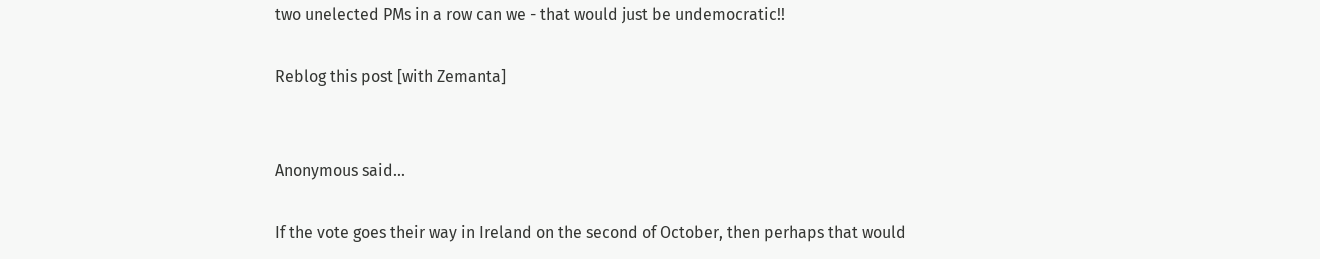two unelected PMs in a row can we - that would just be undemocratic!!

Reblog this post [with Zemanta]


Anonymous said...

If the vote goes their way in Ireland on the second of October, then perhaps that would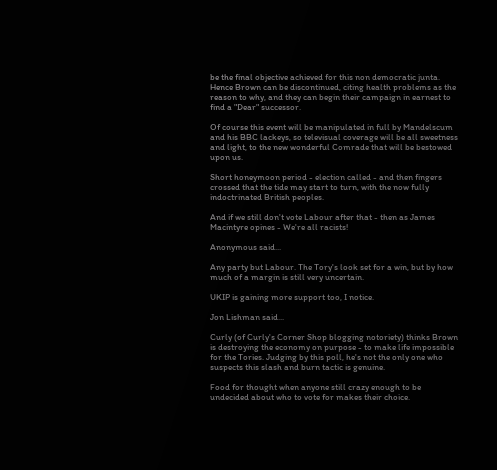be the final objective achieved for this non democratic junta. Hence Brown can be discontinued, citing health problems as the reason to why, and they can begin their campaign in earnest to find a "Dear" successor.

Of course this event will be manipulated in full by Mandelscum and his BBC lackeys, so televisual coverage will be all sweetness and light, to the new wonderful Comrade that will be bestowed upon us.

Short honeymoon period - election called - and then fingers crossed that the tide may start to turn, with the now fully indoctrinated British peoples.

And if we still don't vote Labour after that - then as James Macintyre opines - We're all racists!

Anonymous said...

Any party but Labour. The Tory's look set for a win, but by how much of a margin is still very uncertain.

UKIP is gaining more support too, I notice.

Jon Lishman said...

Curly (of Curly's Corner Shop blogging notoriety) thinks Brown is destroying the economy on purpose - to make life impossible for the Tories. Judging by this poll, he's not the only one who suspects this slash and burn tactic is genuine.

Food for thought when anyone still crazy enough to be undecided about who to vote for makes their choice.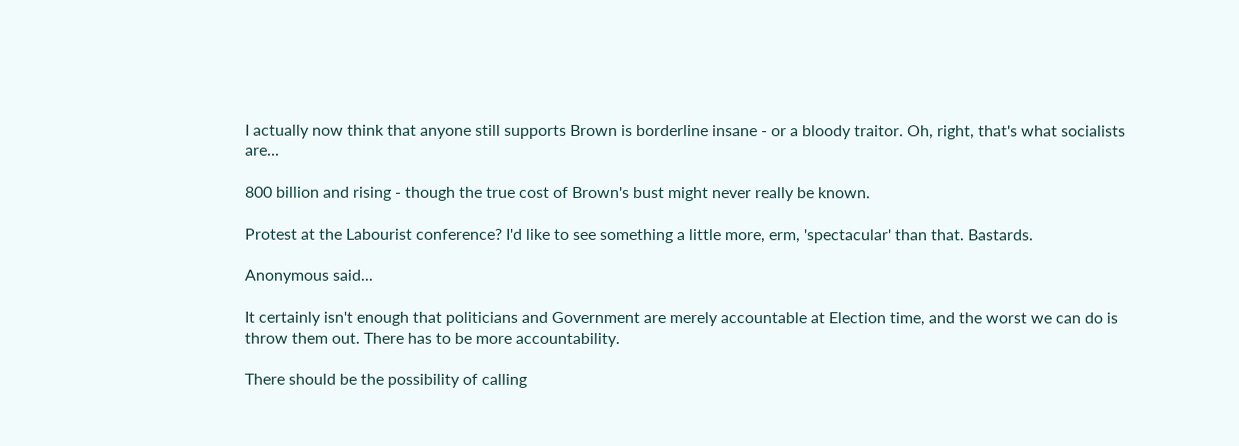I actually now think that anyone still supports Brown is borderline insane - or a bloody traitor. Oh, right, that's what socialists are...

800 billion and rising - though the true cost of Brown's bust might never really be known.

Protest at the Labourist conference? I'd like to see something a little more, erm, 'spectacular' than that. Bastards.

Anonymous said...

It certainly isn't enough that politicians and Government are merely accountable at Election time, and the worst we can do is throw them out. There has to be more accountability.

There should be the possibility of calling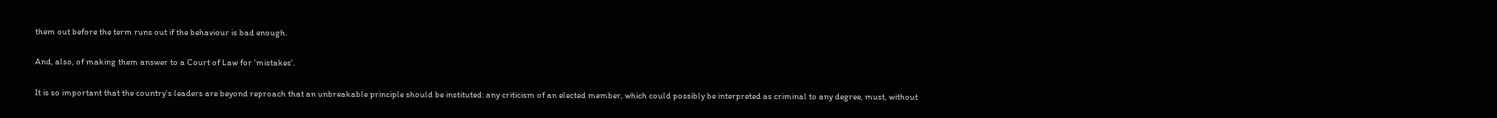them out before the term runs out if the behaviour is bad enough.

And, also, of making them answer to a Court of Law for 'mistakes'.

It is so important that the country's leaders are beyond reproach that an unbreakable principle should be instituted: any criticism of an elected member, which could possibly be interpreted as criminal to any degree, must, without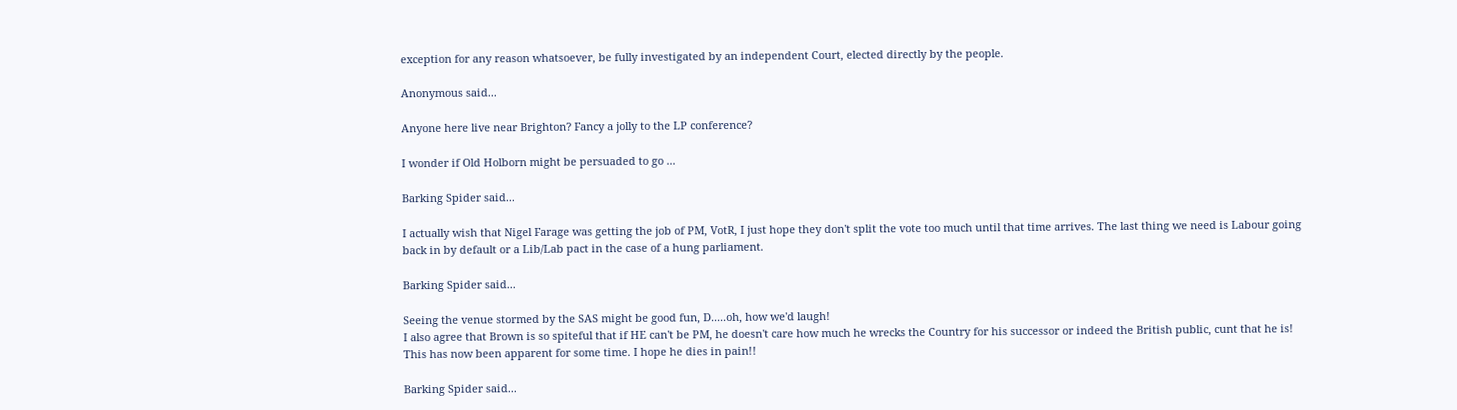exception for any reason whatsoever, be fully investigated by an independent Court, elected directly by the people.

Anonymous said...

Anyone here live near Brighton? Fancy a jolly to the LP conference?

I wonder if Old Holborn might be persuaded to go ...

Barking Spider said...

I actually wish that Nigel Farage was getting the job of PM, VotR, I just hope they don't split the vote too much until that time arrives. The last thing we need is Labour going back in by default or a Lib/Lab pact in the case of a hung parliament.

Barking Spider said...

Seeing the venue stormed by the SAS might be good fun, D.....oh, how we'd laugh!
I also agree that Brown is so spiteful that if HE can't be PM, he doesn't care how much he wrecks the Country for his successor or indeed the British public, cunt that he is! This has now been apparent for some time. I hope he dies in pain!!

Barking Spider said...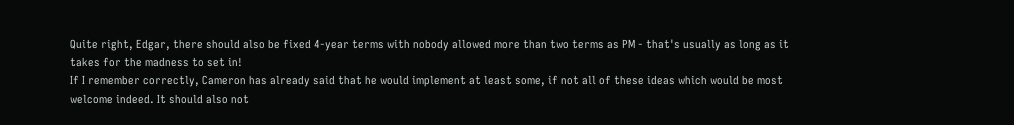Quite right, Edgar, there should also be fixed 4-year terms with nobody allowed more than two terms as PM - that's usually as long as it takes for the madness to set in!
If I remember correctly, Cameron has already said that he would implement at least some, if not all of these ideas which would be most welcome indeed. It should also not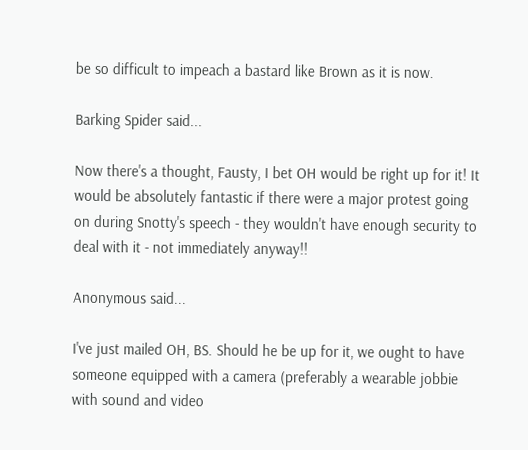be so difficult to impeach a bastard like Brown as it is now.

Barking Spider said...

Now there's a thought, Fausty, I bet OH would be right up for it! It would be absolutely fantastic if there were a major protest going on during Snotty's speech - they wouldn't have enough security to deal with it - not immediately anyway!!

Anonymous said...

I've just mailed OH, BS. Should he be up for it, we ought to have someone equipped with a camera (preferably a wearable jobbie with sound and video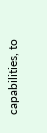capabilities, to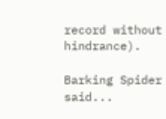record without hindrance).

Barking Spider said...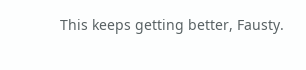This keeps getting better, Fausty.